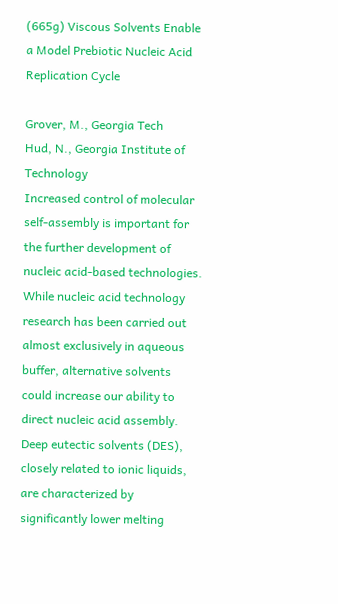(665g) Viscous Solvents Enable a Model Prebiotic Nucleic Acid Replication Cycle

Grover, M., Georgia Tech
Hud, N., Georgia Institute of Technology
Increased control of molecular self-assembly is important for the further development of nucleic acid-based technologies. While nucleic acid technology research has been carried out almost exclusively in aqueous buffer, alternative solvents could increase our ability to direct nucleic acid assembly. Deep eutectic solvents (DES), closely related to ionic liquids, are characterized by significantly lower melting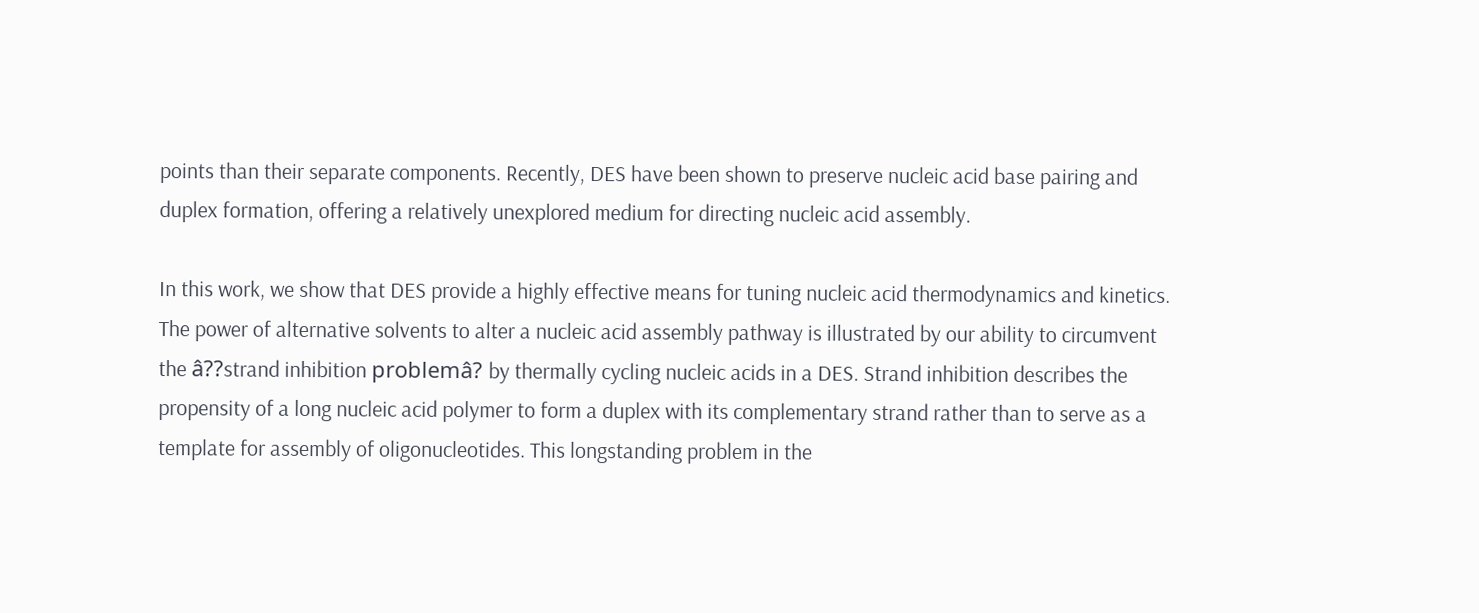points than their separate components. Recently, DES have been shown to preserve nucleic acid base pairing and duplex formation, offering a relatively unexplored medium for directing nucleic acid assembly.

In this work, we show that DES provide a highly effective means for tuning nucleic acid thermodynamics and kinetics. The power of alternative solvents to alter a nucleic acid assembly pathway is illustrated by our ability to circumvent the â??strand inhibition problemâ? by thermally cycling nucleic acids in a DES. Strand inhibition describes the propensity of a long nucleic acid polymer to form a duplex with its complementary strand rather than to serve as a template for assembly of oligonucleotides. This longstanding problem in the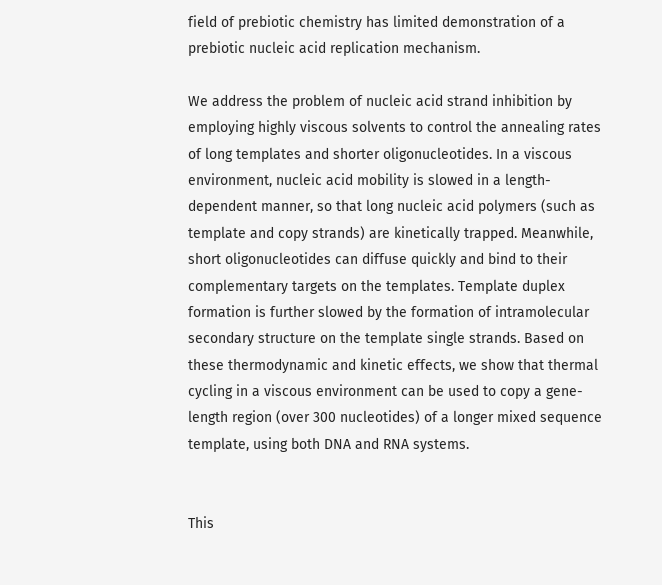field of prebiotic chemistry has limited demonstration of a prebiotic nucleic acid replication mechanism.

We address the problem of nucleic acid strand inhibition by employing highly viscous solvents to control the annealing rates of long templates and shorter oligonucleotides. In a viscous environment, nucleic acid mobility is slowed in a length-dependent manner, so that long nucleic acid polymers (such as template and copy strands) are kinetically trapped. Meanwhile, short oligonucleotides can diffuse quickly and bind to their complementary targets on the templates. Template duplex formation is further slowed by the formation of intramolecular secondary structure on the template single strands. Based on these thermodynamic and kinetic effects, we show that thermal cycling in a viscous environment can be used to copy a gene-length region (over 300 nucleotides) of a longer mixed sequence template, using both DNA and RNA systems.


This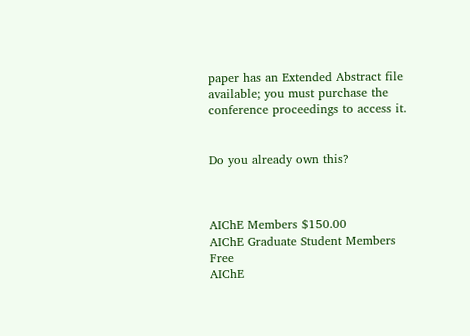paper has an Extended Abstract file available; you must purchase the conference proceedings to access it.


Do you already own this?



AIChE Members $150.00
AIChE Graduate Student Members Free
AIChE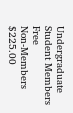Undergraduate Student Members Free
Non-Members $225.00